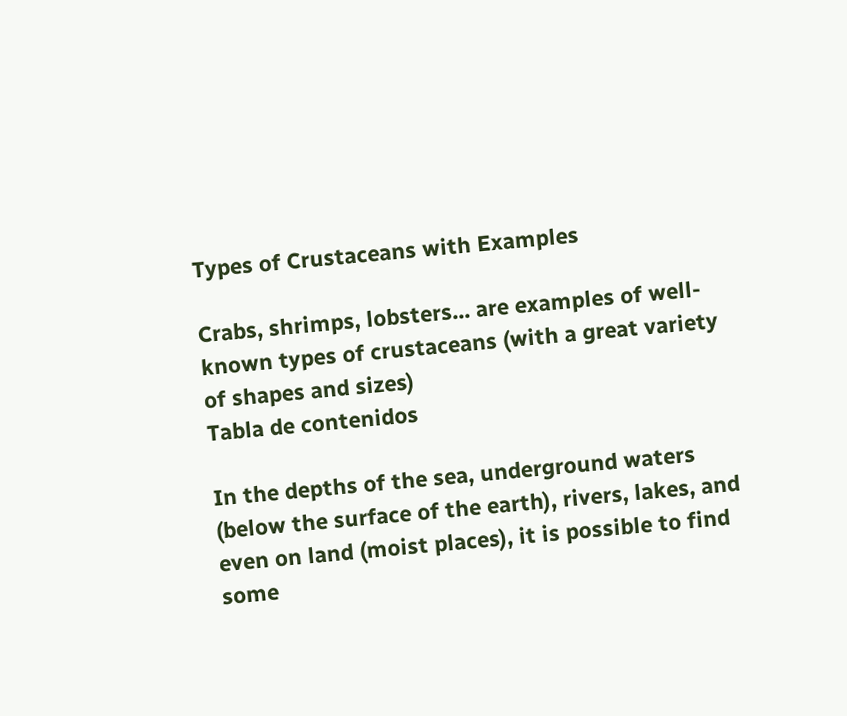Types of Crustaceans with Examples

Crabs, shrimps, lobsters... are examples of well-known types of crustaceans (with a great variety of shapes and sizes)
Tabla de contenidos

In the depths of the sea, underground waters (below the surface of the earth), rivers, lakes, and even on land (moist places), it is possible to find some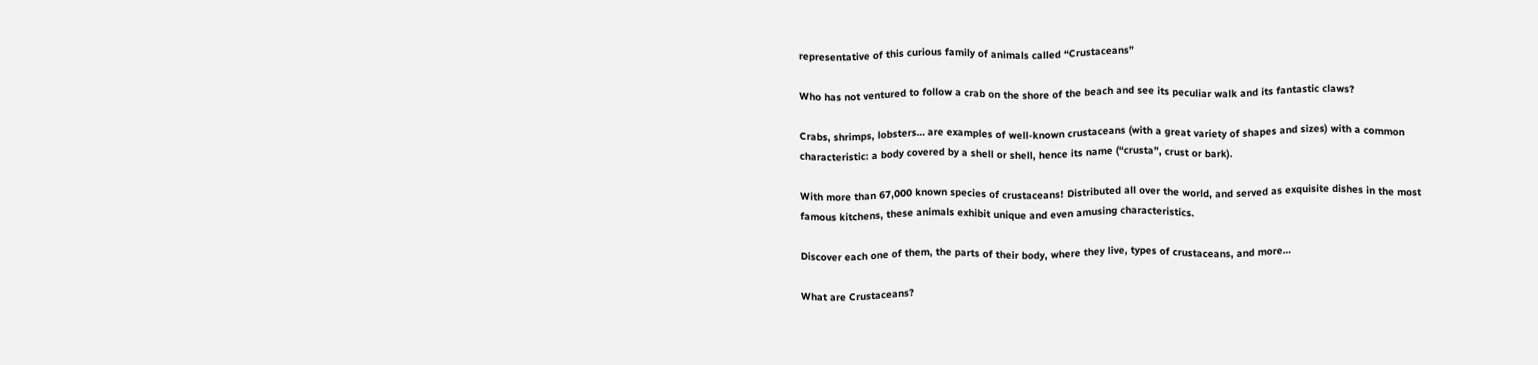representative of this curious family of animals called “Crustaceans”

Who has not ventured to follow a crab on the shore of the beach and see its peculiar walk and its fantastic claws?

Crabs, shrimps, lobsters… are examples of well-known crustaceans (with a great variety of shapes and sizes) with a common characteristic: a body covered by a shell or shell, hence its name (“crusta”, crust or bark).

With more than 67,000 known species of crustaceans! Distributed all over the world, and served as exquisite dishes in the most famous kitchens, these animals exhibit unique and even amusing characteristics.

Discover each one of them, the parts of their body, where they live, types of crustaceans, and more…

What are Crustaceans?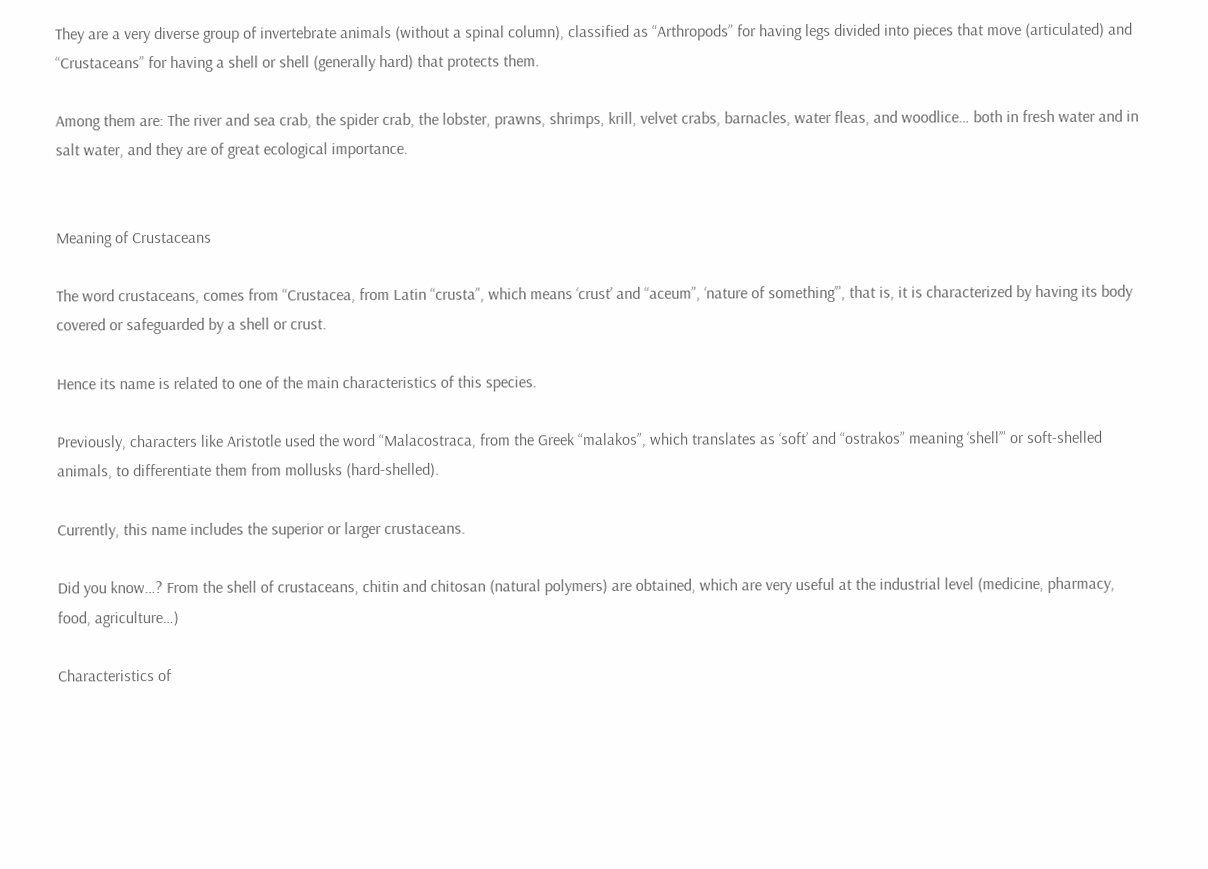They are a very diverse group of invertebrate animals (without a spinal column), classified as “Arthropods” for having legs divided into pieces that move (articulated) and “Crustaceans” for having a shell or shell (generally hard) that protects them.

Among them are: The river and sea crab, the spider crab, the lobster, prawns, shrimps, krill, velvet crabs, barnacles, water fleas, and woodlice… both in fresh water and in salt water, and they are of great ecological importance.


Meaning of Crustaceans

The word crustaceans, comes from “Crustacea, from Latin “crusta”, which means ‘crust’ and “aceum”, ‘nature of something’”, that is, it is characterized by having its body covered or safeguarded by a shell or crust.

Hence its name is related to one of the main characteristics of this species.

Previously, characters like Aristotle used the word “Malacostraca, from the Greek “malakos”, which translates as ‘soft’ and “ostrakos” meaning ‘shell’” or soft-shelled animals, to differentiate them from mollusks (hard-shelled).

Currently, this name includes the superior or larger crustaceans.

Did you know…? From the shell of crustaceans, chitin and chitosan (natural polymers) are obtained, which are very useful at the industrial level (medicine, pharmacy, food, agriculture…)

Characteristics of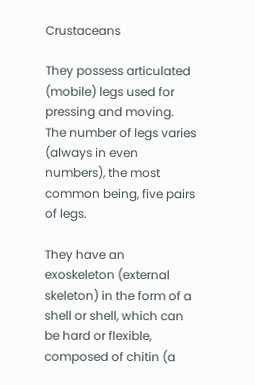Crustaceans

They possess articulated (mobile) legs used for pressing and moving. The number of legs varies (always in even numbers), the most common being, five pairs of legs.

They have an exoskeleton (external skeleton) in the form of a shell or shell, which can be hard or flexible, composed of chitin (a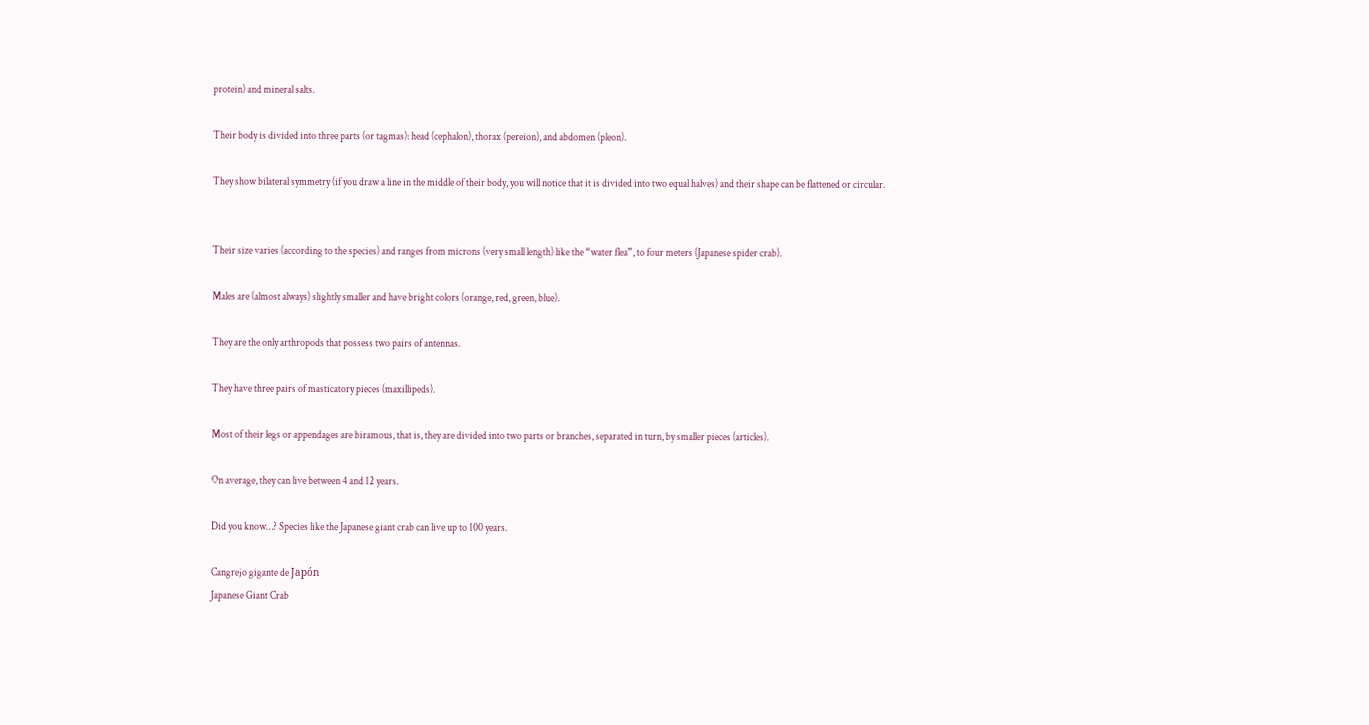protein) and mineral salts.

Their body is divided into three parts (or tagmas): head (cephalon), thorax (pereion), and abdomen (pleon).

They show bilateral symmetry (if you draw a line in the middle of their body, you will notice that it is divided into two equal halves) and their shape can be flattened or circular.


Their size varies (according to the species) and ranges from microns (very small length) like the “water flea”, to four meters (Japanese spider crab).

Males are (almost always) slightly smaller and have bright colors (orange, red, green, blue).

They are the only arthropods that possess two pairs of antennas.

They have three pairs of masticatory pieces (maxillipeds).

Most of their legs or appendages are biramous, that is, they are divided into two parts or branches, separated in turn, by smaller pieces (articles).

On average, they can live between 4 and 12 years.

Did you know…? Species like the Japanese giant crab can live up to 100 years.

Cangrejo gigante de Japón
Japanese Giant Crab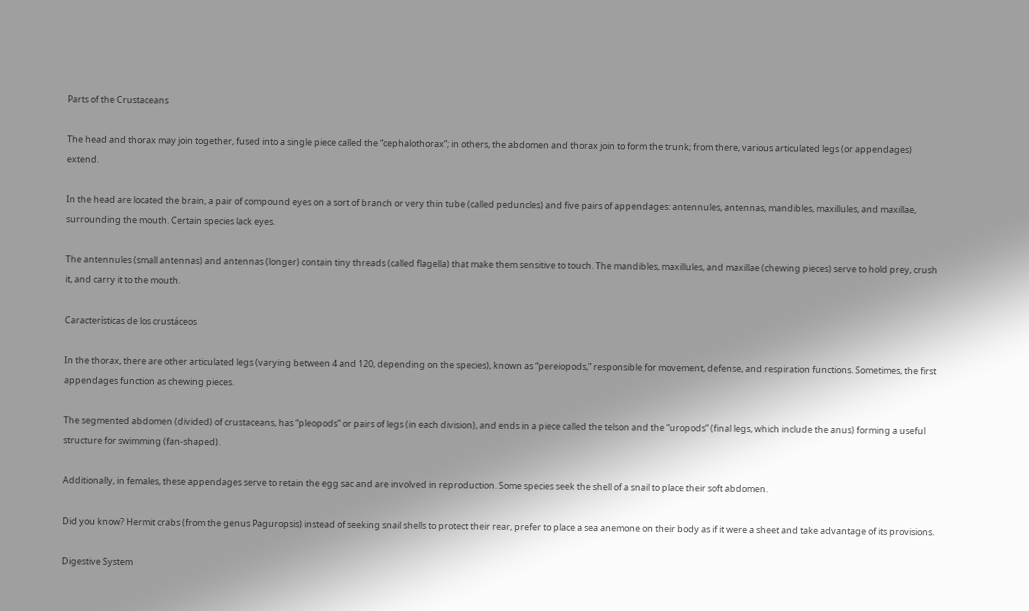Parts of the Crustaceans

The head and thorax may join together, fused into a single piece called the “cephalothorax”; in others, the abdomen and thorax join to form the trunk; from there, various articulated legs (or appendages) extend.

In the head are located the brain, a pair of compound eyes on a sort of branch or very thin tube (called peduncles) and five pairs of appendages: antennules, antennas, mandibles, maxillules, and maxillae, surrounding the mouth. Certain species lack eyes.

The antennules (small antennas) and antennas (longer) contain tiny threads (called flagella) that make them sensitive to touch. The mandibles, maxillules, and maxillae (chewing pieces) serve to hold prey, crush it, and carry it to the mouth.

Características de los crustáceos

In the thorax, there are other articulated legs (varying between 4 and 120, depending on the species), known as “pereiopods,” responsible for movement, defense, and respiration functions. Sometimes, the first appendages function as chewing pieces.

The segmented abdomen (divided) of crustaceans, has “pleopods” or pairs of legs (in each division), and ends in a piece called the telson and the “uropods” (final legs, which include the anus) forming a useful structure for swimming (fan-shaped).

Additionally, in females, these appendages serve to retain the egg sac and are involved in reproduction. Some species seek the shell of a snail to place their soft abdomen.

Did you know? Hermit crabs (from the genus Paguropsis) instead of seeking snail shells to protect their rear, prefer to place a sea anemone on their body as if it were a sheet and take advantage of its provisions.

Digestive System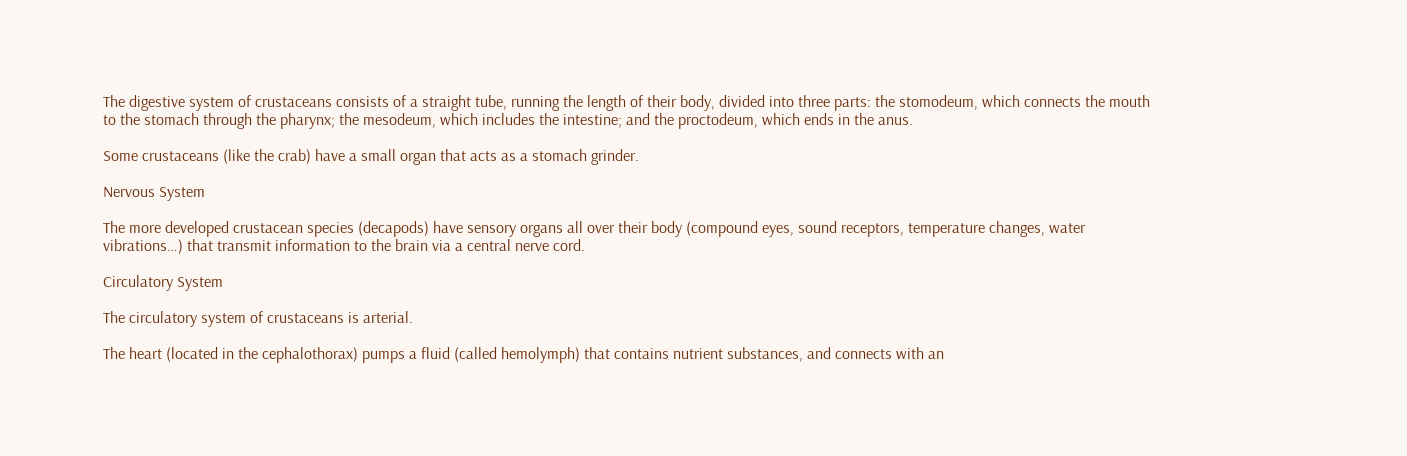The digestive system of crustaceans consists of a straight tube, running the length of their body, divided into three parts: the stomodeum, which connects the mouth to the stomach through the pharynx; the mesodeum, which includes the intestine; and the proctodeum, which ends in the anus.

Some crustaceans (like the crab) have a small organ that acts as a stomach grinder.

Nervous System

The more developed crustacean species (decapods) have sensory organs all over their body (compound eyes, sound receptors, temperature changes, water vibrations…) that transmit information to the brain via a central nerve cord.

Circulatory System

The circulatory system of crustaceans is arterial.

The heart (located in the cephalothorax) pumps a fluid (called hemolymph) that contains nutrient substances, and connects with an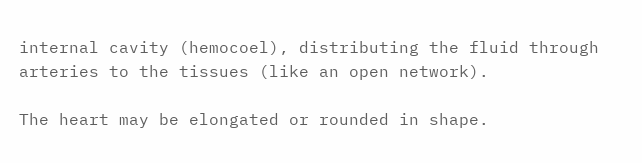internal cavity (hemocoel), distributing the fluid through arteries to the tissues (like an open network).

The heart may be elongated or rounded in shape.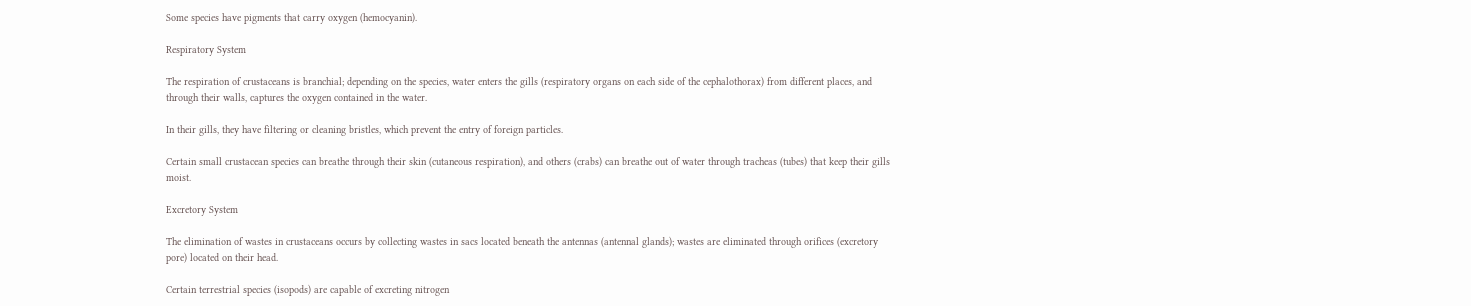Some species have pigments that carry oxygen (hemocyanin).

Respiratory System

The respiration of crustaceans is branchial; depending on the species, water enters the gills (respiratory organs on each side of the cephalothorax) from different places, and through their walls, captures the oxygen contained in the water.

In their gills, they have filtering or cleaning bristles, which prevent the entry of foreign particles.

Certain small crustacean species can breathe through their skin (cutaneous respiration), and others (crabs) can breathe out of water through tracheas (tubes) that keep their gills moist.

Excretory System

The elimination of wastes in crustaceans occurs by collecting wastes in sacs located beneath the antennas (antennal glands); wastes are eliminated through orifices (excretory pore) located on their head.

Certain terrestrial species (isopods) are capable of excreting nitrogen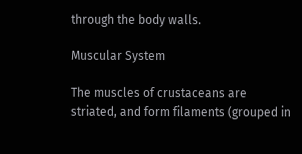through the body walls.

Muscular System

The muscles of crustaceans are striated, and form filaments (grouped in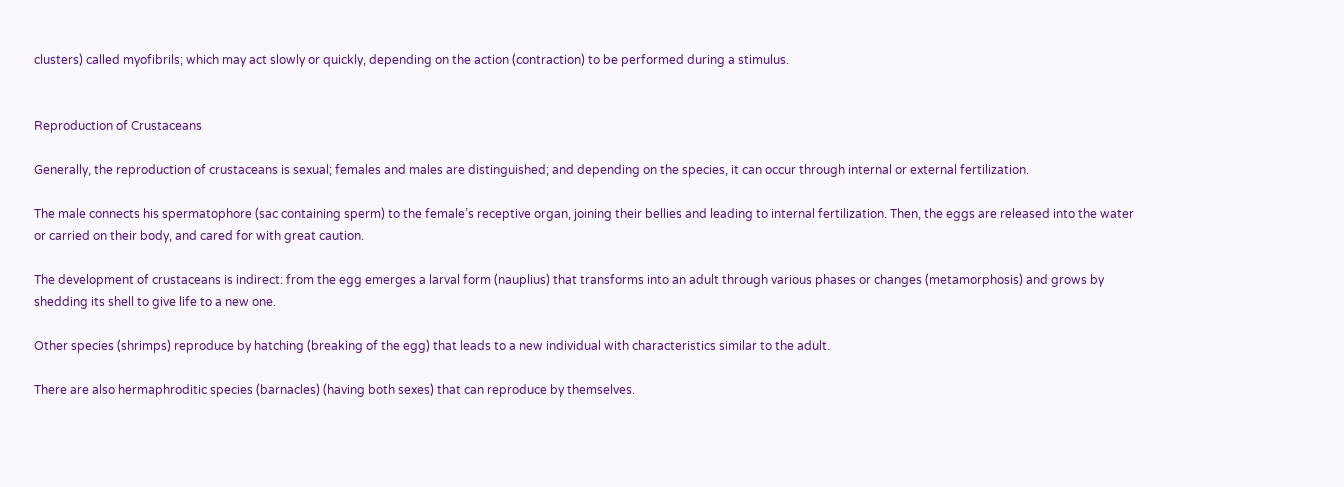clusters) called myofibrils; which may act slowly or quickly, depending on the action (contraction) to be performed during a stimulus.


Reproduction of Crustaceans

Generally, the reproduction of crustaceans is sexual; females and males are distinguished; and depending on the species, it can occur through internal or external fertilization.

The male connects his spermatophore (sac containing sperm) to the female’s receptive organ, joining their bellies and leading to internal fertilization. Then, the eggs are released into the water or carried on their body, and cared for with great caution.

The development of crustaceans is indirect: from the egg emerges a larval form (nauplius) that transforms into an adult through various phases or changes (metamorphosis) and grows by shedding its shell to give life to a new one.

Other species (shrimps) reproduce by hatching (breaking of the egg) that leads to a new individual with characteristics similar to the adult.

There are also hermaphroditic species (barnacles) (having both sexes) that can reproduce by themselves.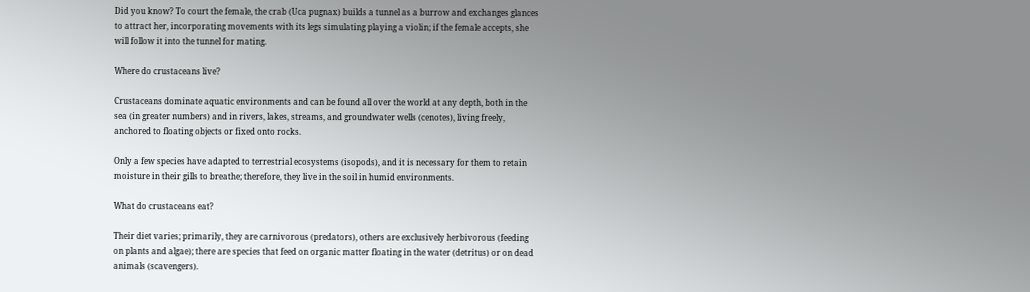Did you know? To court the female, the crab (Uca pugnax) builds a tunnel as a burrow and exchanges glances to attract her, incorporating movements with its legs simulating playing a violin; if the female accepts, she will follow it into the tunnel for mating.

Where do crustaceans live?

Crustaceans dominate aquatic environments and can be found all over the world at any depth, both in the sea (in greater numbers) and in rivers, lakes, streams, and groundwater wells (cenotes), living freely, anchored to floating objects or fixed onto rocks.

Only a few species have adapted to terrestrial ecosystems (isopods), and it is necessary for them to retain moisture in their gills to breathe; therefore, they live in the soil in humid environments.

What do crustaceans eat?

Their diet varies; primarily, they are carnivorous (predators), others are exclusively herbivorous (feeding on plants and algae); there are species that feed on organic matter floating in the water (detritus) or on dead animals (scavengers).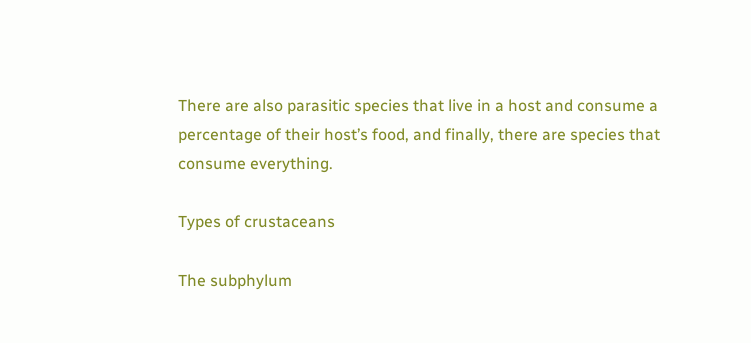There are also parasitic species that live in a host and consume a percentage of their host’s food, and finally, there are species that consume everything.

Types of crustaceans

The subphylum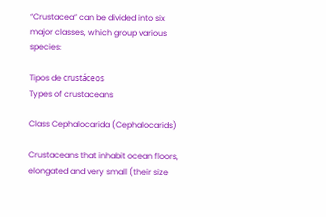“Crustacea” can be divided into six major classes, which group various species:

Tipos de crustáceos
Types of crustaceans

Class Cephalocarida (Cephalocarids)

Crustaceans that inhabit ocean floors, elongated and very small (their size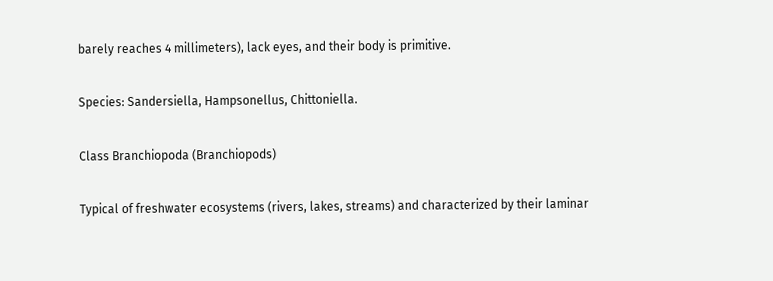barely reaches 4 millimeters), lack eyes, and their body is primitive.

Species: Sandersiella, Hampsonellus, Chittoniella.

Class Branchiopoda (Branchiopods)

Typical of freshwater ecosystems (rivers, lakes, streams) and characterized by their laminar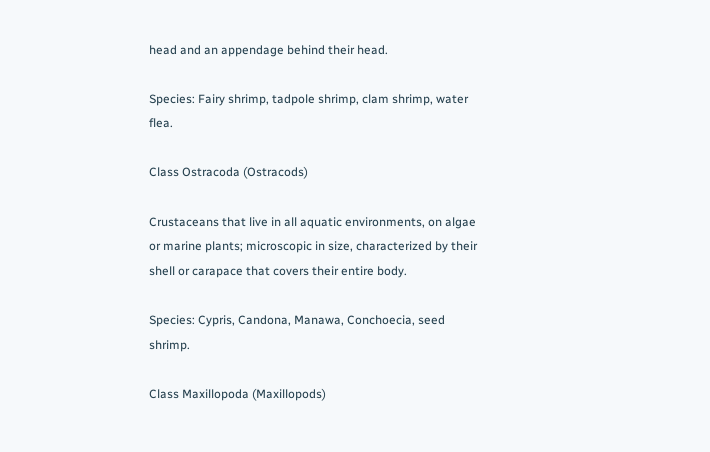head and an appendage behind their head.

Species: Fairy shrimp, tadpole shrimp, clam shrimp, water flea.

Class Ostracoda (Ostracods)

Crustaceans that live in all aquatic environments, on algae or marine plants; microscopic in size, characterized by their shell or carapace that covers their entire body.

Species: Cypris, Candona, Manawa, Conchoecia, seed shrimp.

Class Maxillopoda (Maxillopods)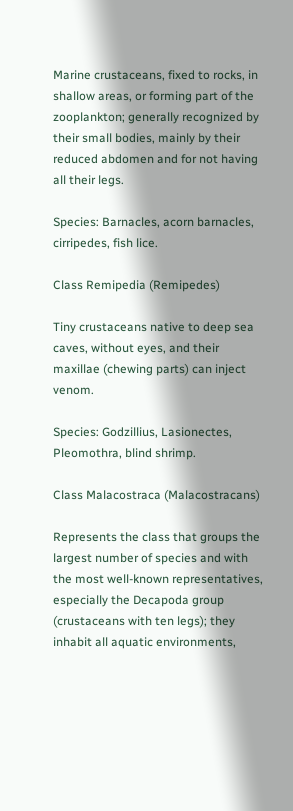Marine crustaceans, fixed to rocks, in shallow areas, or forming part of the zooplankton; generally recognized by their small bodies, mainly by their reduced abdomen and for not having all their legs.

Species: Barnacles, acorn barnacles, cirripedes, fish lice.

Class Remipedia (Remipedes)

Tiny crustaceans native to deep sea caves, without eyes, and their maxillae (chewing parts) can inject venom.

Species: Godzillius, Lasionectes, Pleomothra, blind shrimp.

Class Malacostraca (Malacostracans)

Represents the class that groups the largest number of species and with the most well-known representatives, especially the Decapoda group (crustaceans with ten legs); they inhabit all aquatic environments,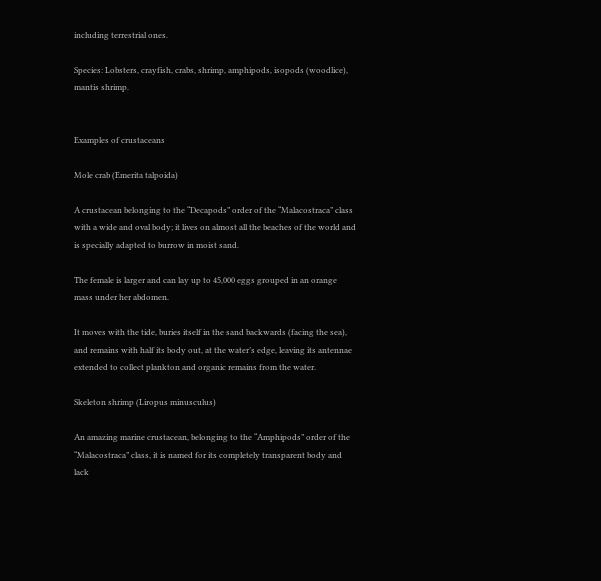including terrestrial ones.

Species: Lobsters, crayfish, crabs, shrimp, amphipods, isopods (woodlice), mantis shrimp.


Examples of crustaceans

Mole crab (Emerita talpoida)

A crustacean belonging to the “Decapods” order of the “Malacostraca” class with a wide and oval body; it lives on almost all the beaches of the world and is specially adapted to burrow in moist sand.

The female is larger and can lay up to 45,000 eggs grouped in an orange mass under her abdomen.

It moves with the tide, buries itself in the sand backwards (facing the sea), and remains with half its body out, at the water’s edge, leaving its antennae extended to collect plankton and organic remains from the water.

Skeleton shrimp (Liropus minusculus)

An amazing marine crustacean, belonging to the “Amphipods” order of the “Malacostraca” class, it is named for its completely transparent body and lack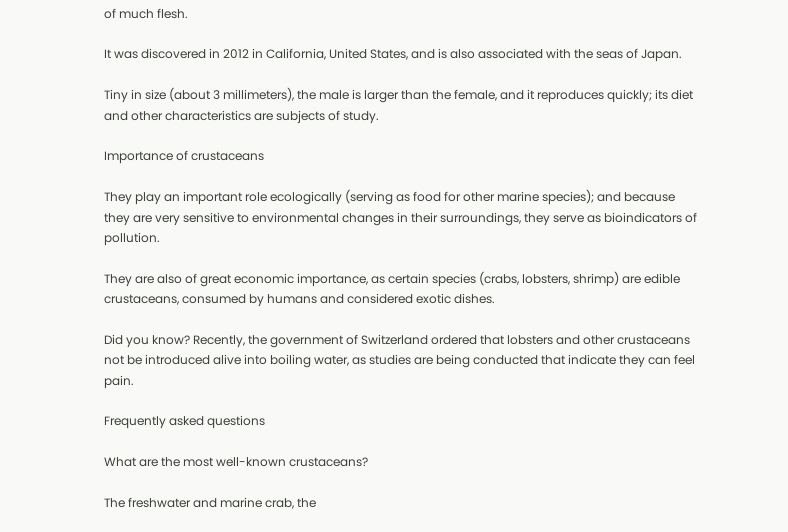of much flesh.

It was discovered in 2012 in California, United States, and is also associated with the seas of Japan.

Tiny in size (about 3 millimeters), the male is larger than the female, and it reproduces quickly; its diet and other characteristics are subjects of study.

Importance of crustaceans

They play an important role ecologically (serving as food for other marine species); and because they are very sensitive to environmental changes in their surroundings, they serve as bioindicators of pollution.

They are also of great economic importance, as certain species (crabs, lobsters, shrimp) are edible crustaceans, consumed by humans and considered exotic dishes.

Did you know? Recently, the government of Switzerland ordered that lobsters and other crustaceans not be introduced alive into boiling water, as studies are being conducted that indicate they can feel pain.

Frequently asked questions

What are the most well-known crustaceans?

The freshwater and marine crab, the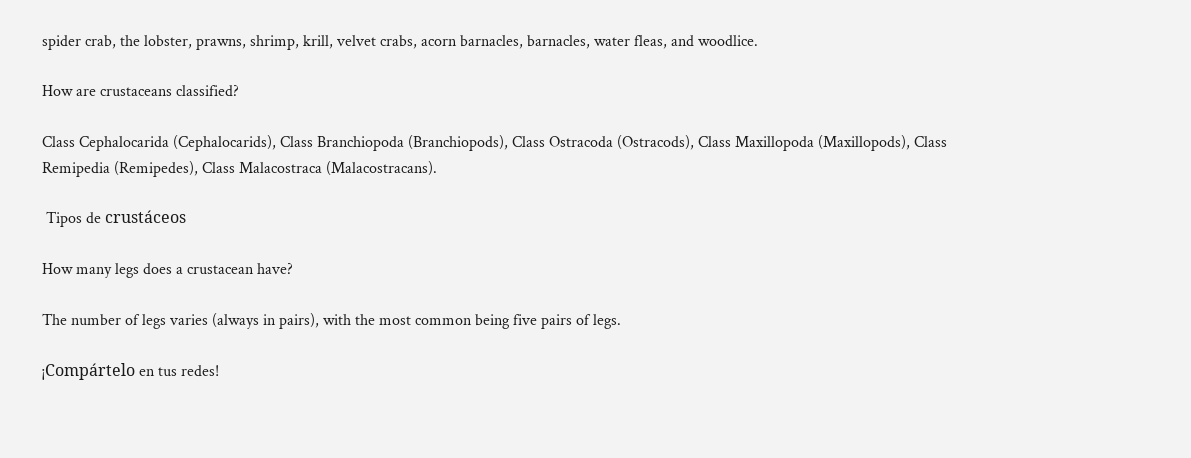spider crab, the lobster, prawns, shrimp, krill, velvet crabs, acorn barnacles, barnacles, water fleas, and woodlice.

How are crustaceans classified?

Class Cephalocarida (Cephalocarids), Class Branchiopoda (Branchiopods), Class Ostracoda (Ostracods), Class Maxillopoda (Maxillopods), Class Remipedia (Remipedes), Class Malacostraca (Malacostracans).

 Tipos de crustáceos

How many legs does a crustacean have?

The number of legs varies (always in pairs), with the most common being five pairs of legs.

¡Compártelo en tus redes!